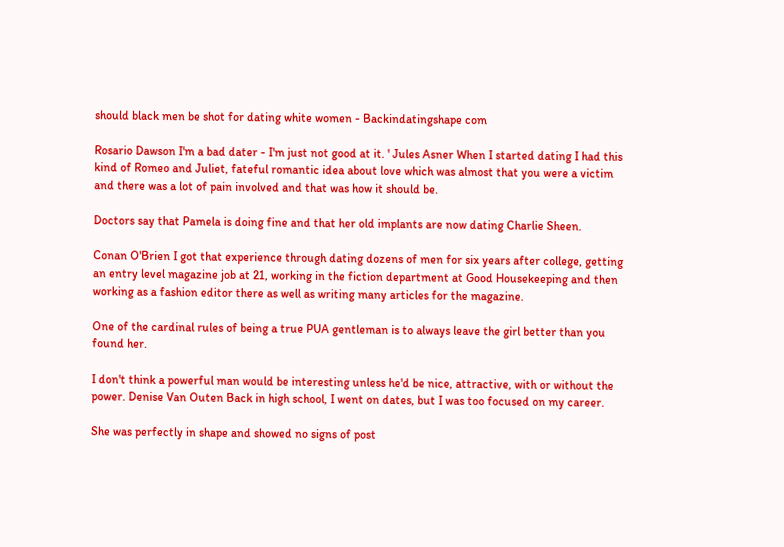should black men be shot for dating white women - Backindatingshape com

Rosario Dawson I'm a bad dater - I'm just not good at it. ' Jules Asner When I started dating I had this kind of Romeo and Juliet, fateful romantic idea about love which was almost that you were a victim and there was a lot of pain involved and that was how it should be.

Doctors say that Pamela is doing fine and that her old implants are now dating Charlie Sheen.

Conan O'Brien I got that experience through dating dozens of men for six years after college, getting an entry level magazine job at 21, working in the fiction department at Good Housekeeping and then working as a fashion editor there as well as writing many articles for the magazine.

One of the cardinal rules of being a true PUA gentleman is to always leave the girl better than you found her.

I don't think a powerful man would be interesting unless he'd be nice, attractive, with or without the power. Denise Van Outen Back in high school, I went on dates, but I was too focused on my career.

She was perfectly in shape and showed no signs of post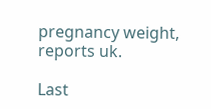pregnancy weight, reports uk.

Last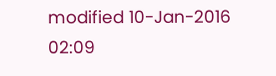modified 10-Jan-2016 02:09